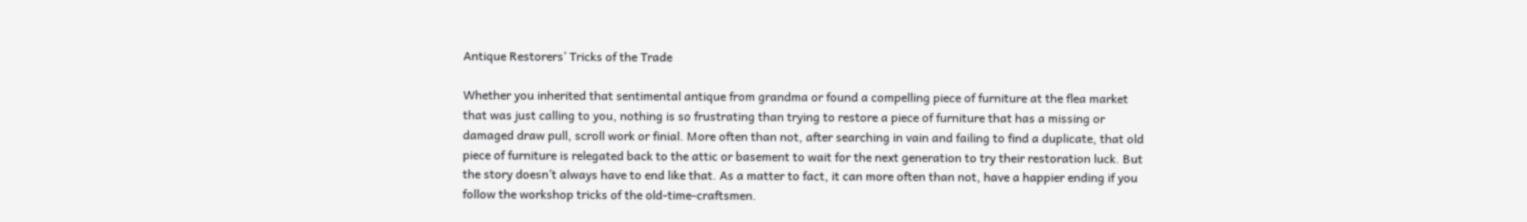Antique Restorers’ Tricks of the Trade

Whether you inherited that sentimental antique from grandma or found a compelling piece of furniture at the flea market that was just calling to you, nothing is so frustrating than trying to restore a piece of furniture that has a missing or damaged draw pull, scroll work or finial. More often than not, after searching in vain and failing to find a duplicate, that old piece of furniture is relegated back to the attic or basement to wait for the next generation to try their restoration luck. But the story doesn’t always have to end like that. As a matter to fact, it can more often than not, have a happier ending if you follow the workshop tricks of the old-time-craftsmen.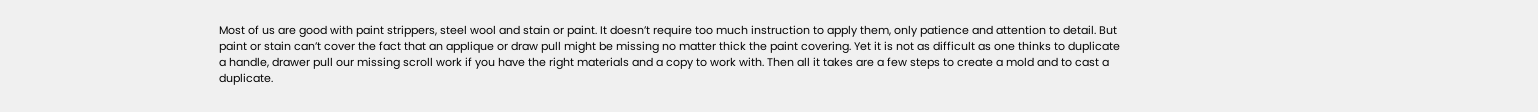Most of us are good with paint strippers, steel wool and stain or paint. It doesn’t require too much instruction to apply them, only patience and attention to detail. But paint or stain can’t cover the fact that an applique or draw pull might be missing no matter thick the paint covering. Yet it is not as difficult as one thinks to duplicate a handle, drawer pull our missing scroll work if you have the right materials and a copy to work with. Then all it takes are a few steps to create a mold and to cast a duplicate.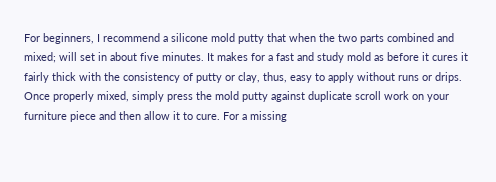For beginners, I recommend a silicone mold putty that when the two parts combined and mixed; will set in about five minutes. It makes for a fast and study mold as before it cures it fairly thick with the consistency of putty or clay, thus, easy to apply without runs or drips. Once properly mixed, simply press the mold putty against duplicate scroll work on your furniture piece and then allow it to cure. For a missing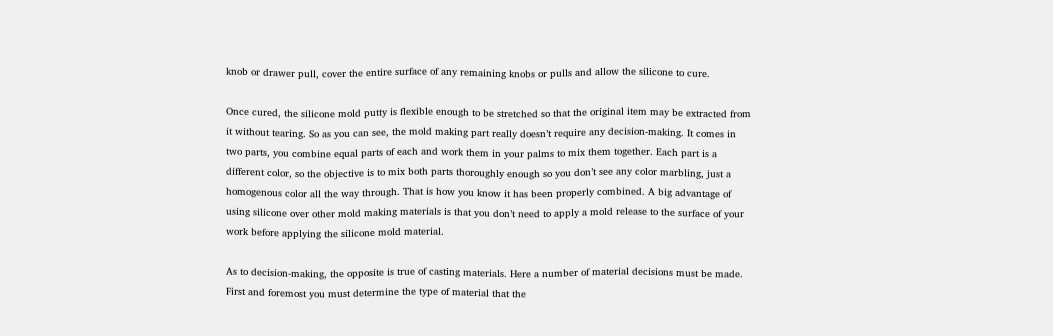knob or drawer pull, cover the entire surface of any remaining knobs or pulls and allow the silicone to cure.

Once cured, the silicone mold putty is flexible enough to be stretched so that the original item may be extracted from it without tearing. So as you can see, the mold making part really doesn’t require any decision-making. It comes in two parts, you combine equal parts of each and work them in your palms to mix them together. Each part is a different color, so the objective is to mix both parts thoroughly enough so you don’t see any color marbling, just a homogenous color all the way through. That is how you know it has been properly combined. A big advantage of using silicone over other mold making materials is that you don’t need to apply a mold release to the surface of your work before applying the silicone mold material.

As to decision-making, the opposite is true of casting materials. Here a number of material decisions must be made. First and foremost you must determine the type of material that the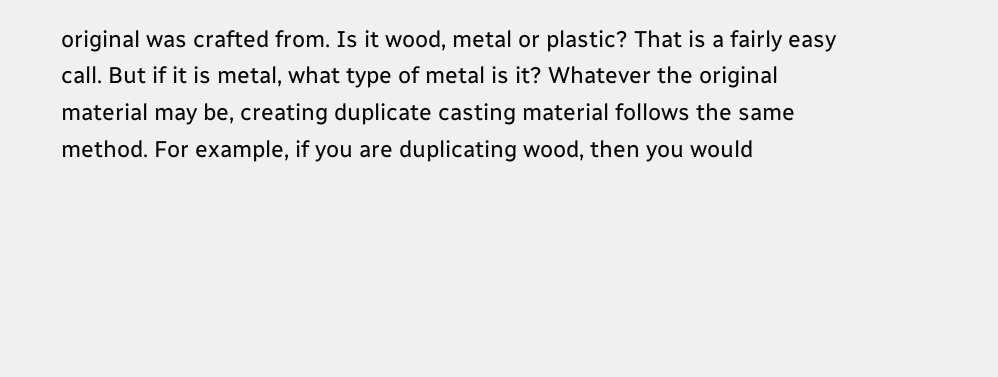original was crafted from. Is it wood, metal or plastic? That is a fairly easy call. But if it is metal, what type of metal is it? Whatever the original material may be, creating duplicate casting material follows the same method. For example, if you are duplicating wood, then you would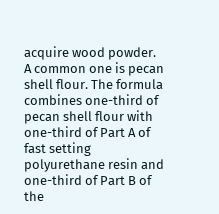acquire wood powder. A common one is pecan shell flour. The formula combines one-third of pecan shell flour with one-third of Part A of fast setting polyurethane resin and one-third of Part B of the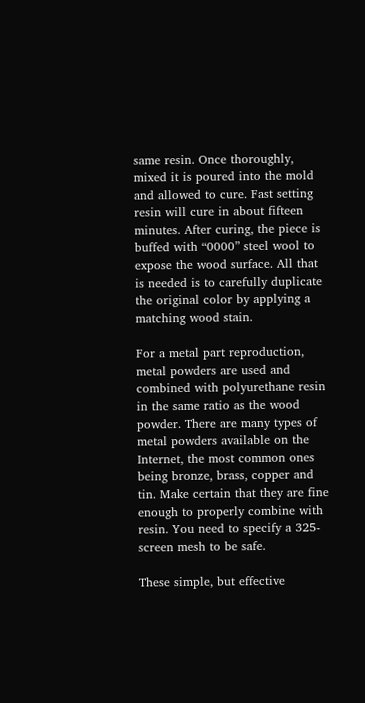same resin. Once thoroughly, mixed it is poured into the mold and allowed to cure. Fast setting resin will cure in about fifteen minutes. After curing, the piece is buffed with “0000” steel wool to expose the wood surface. All that is needed is to carefully duplicate the original color by applying a matching wood stain.

For a metal part reproduction, metal powders are used and combined with polyurethane resin in the same ratio as the wood powder. There are many types of metal powders available on the Internet, the most common ones being bronze, brass, copper and tin. Make certain that they are fine enough to properly combine with resin. You need to specify a 325-screen mesh to be safe.

These simple, but effective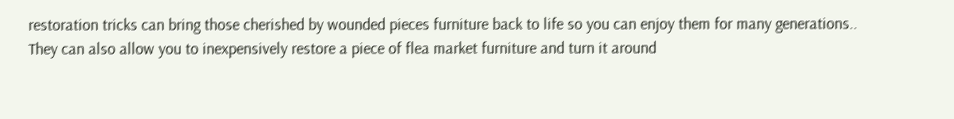restoration tricks can bring those cherished by wounded pieces furniture back to life so you can enjoy them for many generations.. They can also allow you to inexpensively restore a piece of flea market furniture and turn it around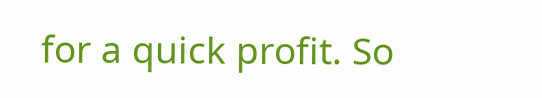for a quick profit. So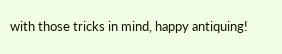with those tricks in mind, happy antiquing!